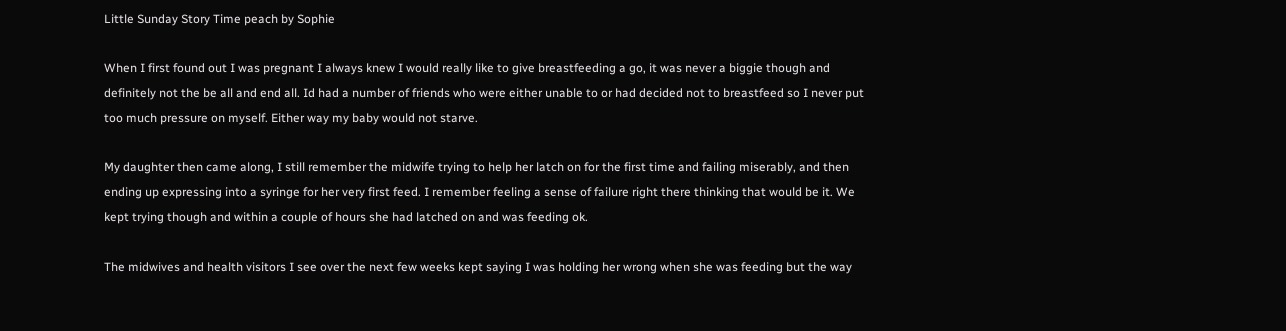Little Sunday Story Time peach by Sophie

When I first found out I was pregnant I always knew I would really like to give breastfeeding a go, it was never a biggie though and definitely not the be all and end all. Id had a number of friends who were either unable to or had decided not to breastfeed so I never put too much pressure on myself. Either way my baby would not starve.

My daughter then came along, I still remember the midwife trying to help her latch on for the first time and failing miserably, and then ending up expressing into a syringe for her very first feed. I remember feeling a sense of failure right there thinking that would be it. We kept trying though and within a couple of hours she had latched on and was feeding ok.

The midwives and health visitors I see over the next few weeks kept saying I was holding her wrong when she was feeding but the way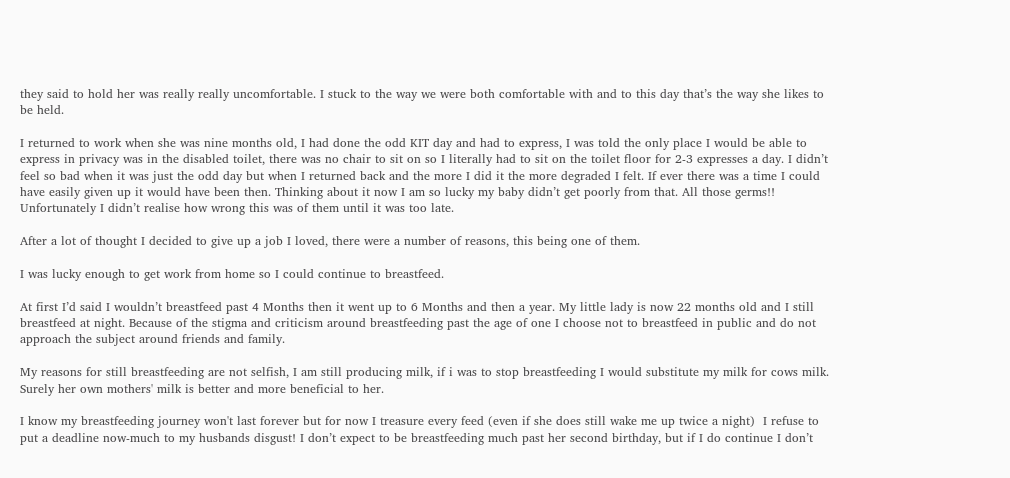they said to hold her was really really uncomfortable. I stuck to the way we were both comfortable with and to this day that’s the way she likes to be held.

I returned to work when she was nine months old, I had done the odd KIT day and had to express, I was told the only place I would be able to express in privacy was in the disabled toilet, there was no chair to sit on so I literally had to sit on the toilet floor for 2-3 expresses a day. I didn’t feel so bad when it was just the odd day but when I returned back and the more I did it the more degraded I felt. If ever there was a time I could have easily given up it would have been then. Thinking about it now I am so lucky my baby didn’t get poorly from that. All those germs!! Unfortunately I didn’t realise how wrong this was of them until it was too late.

After a lot of thought I decided to give up a job I loved, there were a number of reasons, this being one of them.

I was lucky enough to get work from home so I could continue to breastfeed.

At first I’d said I wouldn’t breastfeed past 4 Months then it went up to 6 Months and then a year. My little lady is now 22 months old and I still breastfeed at night. Because of the stigma and criticism around breastfeeding past the age of one I choose not to breastfeed in public and do not approach the subject around friends and family.

My reasons for still breastfeeding are not selfish, I am still producing milk, if i was to stop breastfeeding I would substitute my milk for cows milk. Surely her own mothers' milk is better and more beneficial to her.

I know my breastfeeding journey won't last forever but for now I treasure every feed (even if she does still wake me up twice a night)  I refuse to put a deadline now-much to my husbands disgust! I don’t expect to be breastfeeding much past her second birthday, but if I do continue I don’t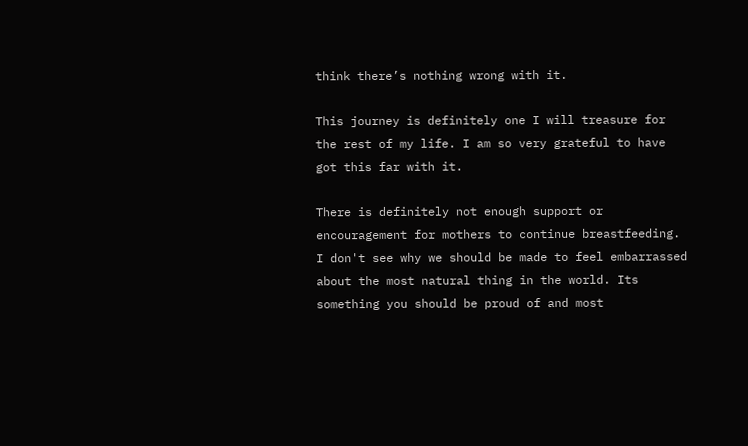think there’s nothing wrong with it.

This journey is definitely one I will treasure for the rest of my life. I am so very grateful to have got this far with it.

There is definitely not enough support or encouragement for mothers to continue breastfeeding. I don't see why we should be made to feel embarrassed about the most natural thing in the world. Its something you should be proud of and most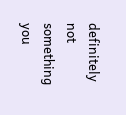definitely not something you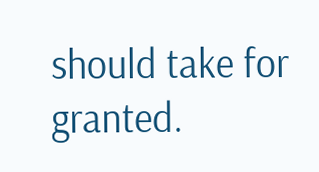should take for granted.